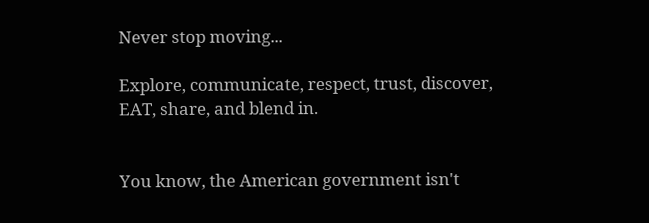Never stop moving...

Explore, communicate, respect, trust, discover, EAT, share, and blend in.


You know, the American government isn't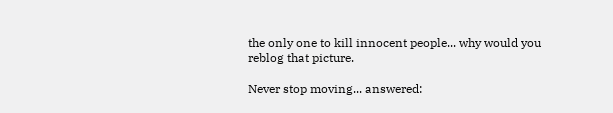the only one to kill innocent people... why would you reblog that picture.

Never stop moving... answered: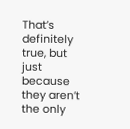That’s definitely true, but just because they aren’t the only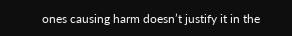ones causing harm doesn’t justify it in the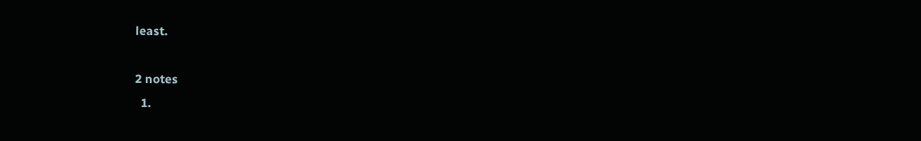least.

2 notes
  1.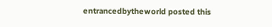entrancedbytheworld posted this